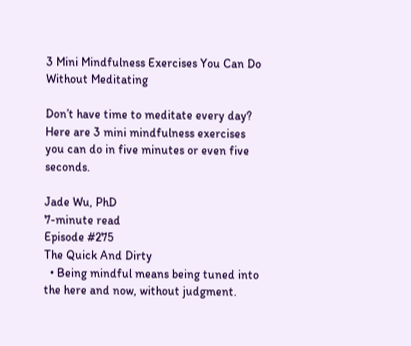3 Mini Mindfulness Exercises You Can Do Without Meditating

Don’t have time to meditate every day? Here are 3 mini mindfulness exercises you can do in five minutes or even five seconds.

Jade Wu, PhD
7-minute read
Episode #275
The Quick And Dirty
  • Being mindful means being tuned into the here and now, without judgment.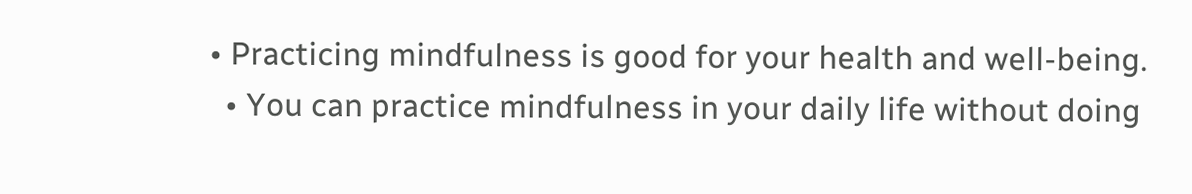• Practicing mindfulness is good for your health and well-being.
  • You can practice mindfulness in your daily life without doing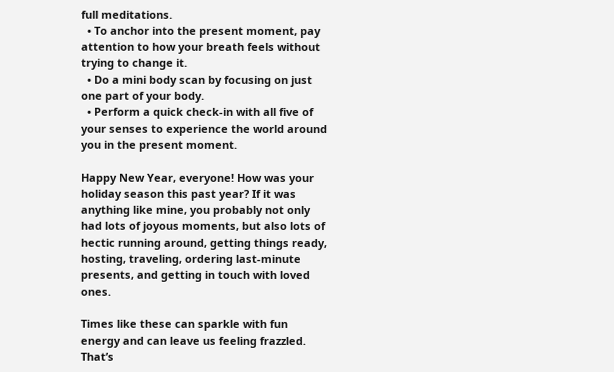full meditations.
  • To anchor into the present moment, pay attention to how your breath feels without trying to change it.
  • Do a mini body scan by focusing on just one part of your body.
  • Perform a quick check-in with all five of your senses to experience the world around you in the present moment.

Happy New Year, everyone! How was your holiday season this past year? If it was anything like mine, you probably not only had lots of joyous moments, but also lots of hectic running around, getting things ready, hosting, traveling, ordering last-minute presents, and getting in touch with loved ones.

Times like these can sparkle with fun energy and can leave us feeling frazzled. That’s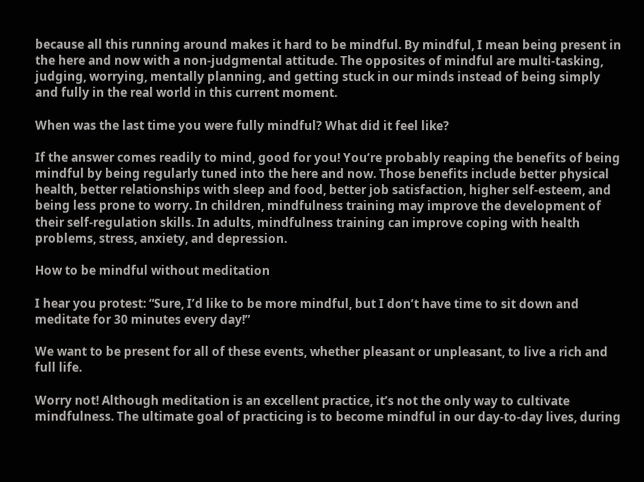because all this running around makes it hard to be mindful. By mindful, I mean being present in the here and now with a non-judgmental attitude. The opposites of mindful are multi-tasking, judging, worrying, mentally planning, and getting stuck in our minds instead of being simply and fully in the real world in this current moment.

When was the last time you were fully mindful? What did it feel like?

If the answer comes readily to mind, good for you! You’re probably reaping the benefits of being mindful by being regularly tuned into the here and now. Those benefits include better physical health, better relationships with sleep and food, better job satisfaction, higher self-esteem, and being less prone to worry. In children, mindfulness training may improve the development of their self-regulation skills. In adults, mindfulness training can improve coping with health problems, stress, anxiety, and depression.

How to be mindful without meditation

I hear you protest: “Sure, I’d like to be more mindful, but I don’t have time to sit down and meditate for 30 minutes every day!”

We want to be present for all of these events, whether pleasant or unpleasant, to live a rich and full life.

Worry not! Although meditation is an excellent practice, it’s not the only way to cultivate mindfulness. The ultimate goal of practicing is to become mindful in our day-to-day lives, during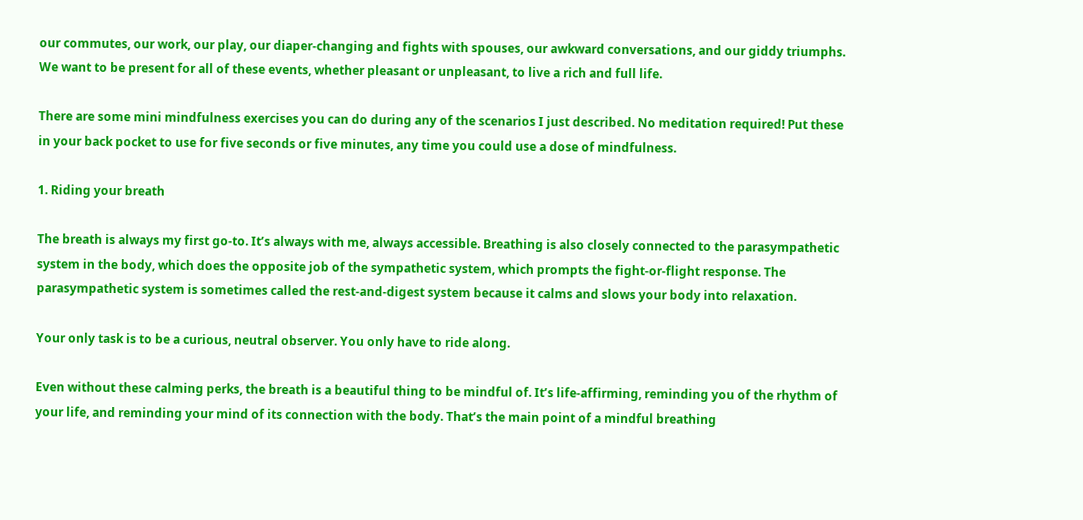our commutes, our work, our play, our diaper-changing and fights with spouses, our awkward conversations, and our giddy triumphs. We want to be present for all of these events, whether pleasant or unpleasant, to live a rich and full life.

There are some mini mindfulness exercises you can do during any of the scenarios I just described. No meditation required! Put these in your back pocket to use for five seconds or five minutes, any time you could use a dose of mindfulness.

1. Riding your breath

The breath is always my first go-to. It’s always with me, always accessible. Breathing is also closely connected to the parasympathetic system in the body, which does the opposite job of the sympathetic system, which prompts the fight-or-flight response. The parasympathetic system is sometimes called the rest-and-digest system because it calms and slows your body into relaxation.

Your only task is to be a curious, neutral observer. You only have to ride along.

Even without these calming perks, the breath is a beautiful thing to be mindful of. It’s life-affirming, reminding you of the rhythm of your life, and reminding your mind of its connection with the body. That’s the main point of a mindful breathing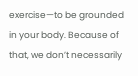exercise—to be grounded in your body. Because of that, we don’t necessarily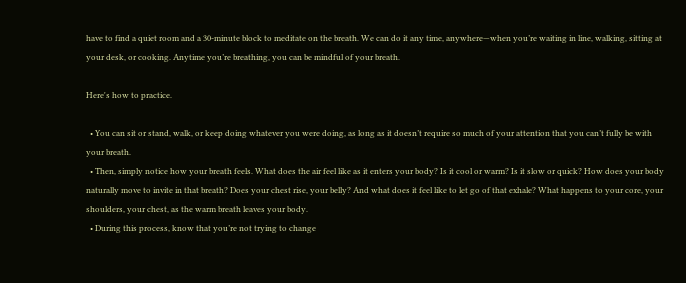have to find a quiet room and a 30-minute block to meditate on the breath. We can do it any time, anywhere—when you’re waiting in line, walking, sitting at your desk, or cooking. Anytime you’re breathing, you can be mindful of your breath.

Here's how to practice.

  • You can sit or stand, walk, or keep doing whatever you were doing, as long as it doesn’t require so much of your attention that you can’t fully be with your breath.
  • Then, simply notice how your breath feels. What does the air feel like as it enters your body? Is it cool or warm? Is it slow or quick? How does your body naturally move to invite in that breath? Does your chest rise, your belly? And what does it feel like to let go of that exhale? What happens to your core, your shoulders, your chest, as the warm breath leaves your body.
  • During this process, know that you’re not trying to change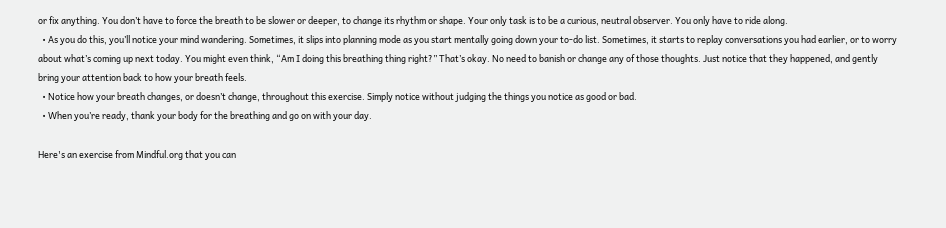or fix anything. You don’t have to force the breath to be slower or deeper, to change its rhythm or shape. Your only task is to be a curious, neutral observer. You only have to ride along.
  • As you do this, you’ll notice your mind wandering. Sometimes, it slips into planning mode as you start mentally going down your to-do list. Sometimes, it starts to replay conversations you had earlier, or to worry about what’s coming up next today. You might even think, “Am I doing this breathing thing right?” That’s okay. No need to banish or change any of those thoughts. Just notice that they happened, and gently bring your attention back to how your breath feels.
  • Notice how your breath changes, or doesn’t change, throughout this exercise. Simply notice without judging the things you notice as good or bad.
  • When you’re ready, thank your body for the breathing and go on with your day.

Here's an exercise from Mindful.org that you can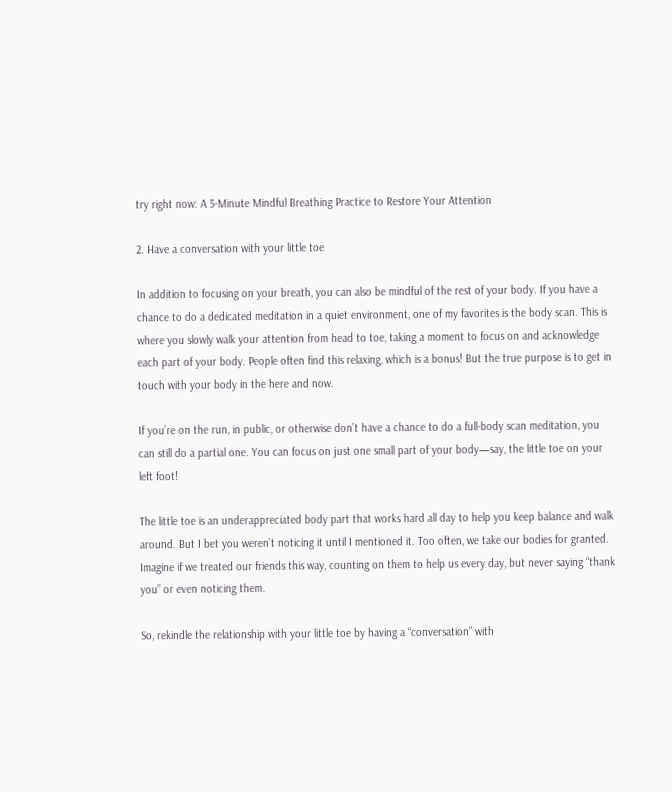try right now: A 5-Minute Mindful Breathing Practice to Restore Your Attention

2. Have a conversation with your little toe

In addition to focusing on your breath, you can also be mindful of the rest of your body. If you have a chance to do a dedicated meditation in a quiet environment, one of my favorites is the body scan. This is where you slowly walk your attention from head to toe, taking a moment to focus on and acknowledge each part of your body. People often find this relaxing, which is a bonus! But the true purpose is to get in touch with your body in the here and now.

If you’re on the run, in public, or otherwise don’t have a chance to do a full-body scan meditation, you can still do a partial one. You can focus on just one small part of your body—say, the little toe on your left foot!

The little toe is an underappreciated body part that works hard all day to help you keep balance and walk around. But I bet you weren’t noticing it until I mentioned it. Too often, we take our bodies for granted. Imagine if we treated our friends this way, counting on them to help us every day, but never saying “thank you” or even noticing them.

So, rekindle the relationship with your little toe by having a “conversation” with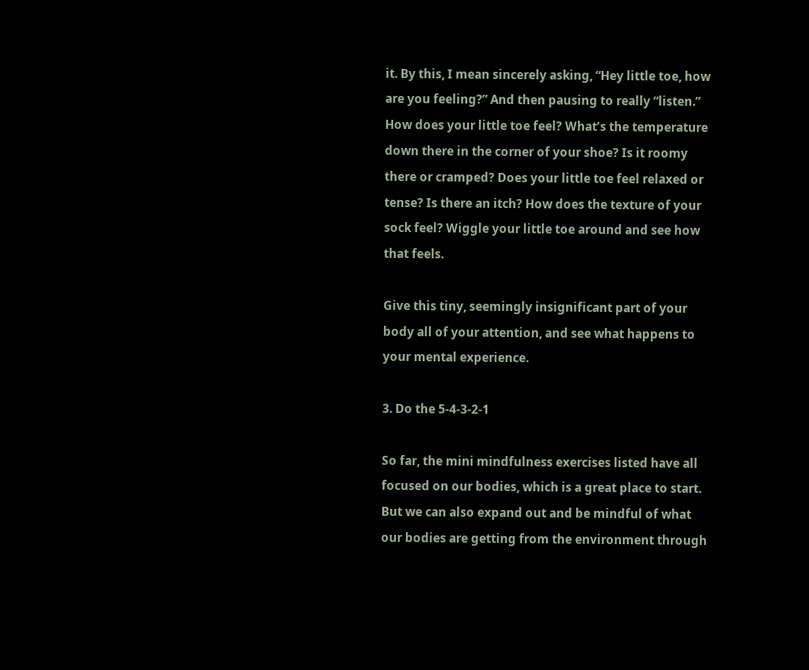it. By this, I mean sincerely asking, “Hey little toe, how are you feeling?” And then pausing to really “listen.” How does your little toe feel? What’s the temperature down there in the corner of your shoe? Is it roomy there or cramped? Does your little toe feel relaxed or tense? Is there an itch? How does the texture of your sock feel? Wiggle your little toe around and see how that feels.

Give this tiny, seemingly insignificant part of your body all of your attention, and see what happens to your mental experience.

3. Do the 5-4-3-2-1

So far, the mini mindfulness exercises listed have all focused on our bodies, which is a great place to start. But we can also expand out and be mindful of what our bodies are getting from the environment through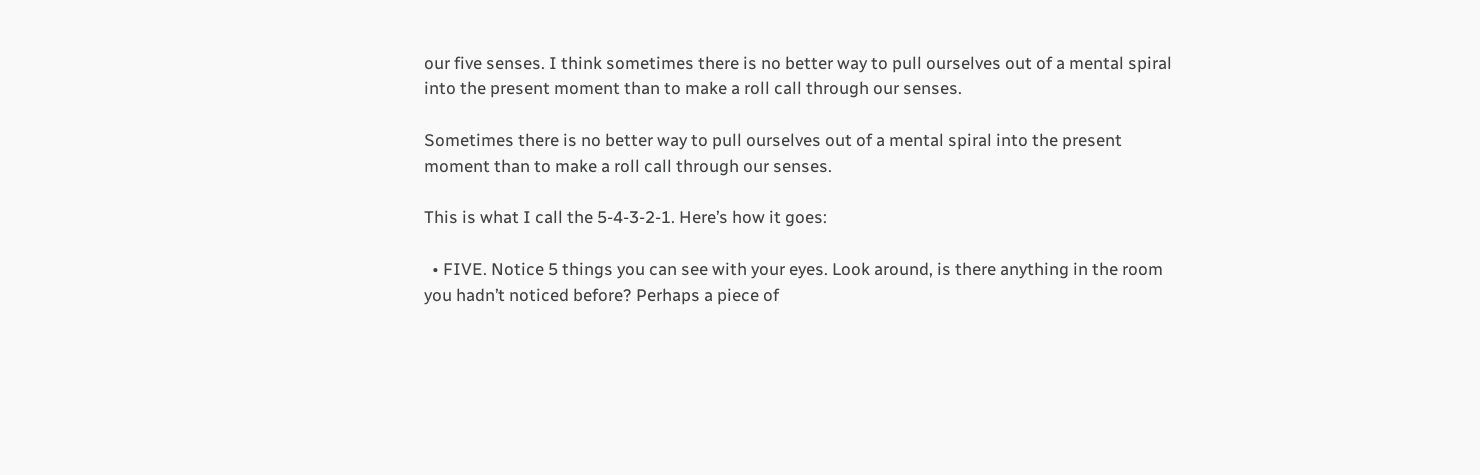our five senses. I think sometimes there is no better way to pull ourselves out of a mental spiral into the present moment than to make a roll call through our senses.

Sometimes there is no better way to pull ourselves out of a mental spiral into the present moment than to make a roll call through our senses.

This is what I call the 5-4-3-2-1. Here’s how it goes:

  • FIVE. Notice 5 things you can see with your eyes. Look around, is there anything in the room you hadn’t noticed before? Perhaps a piece of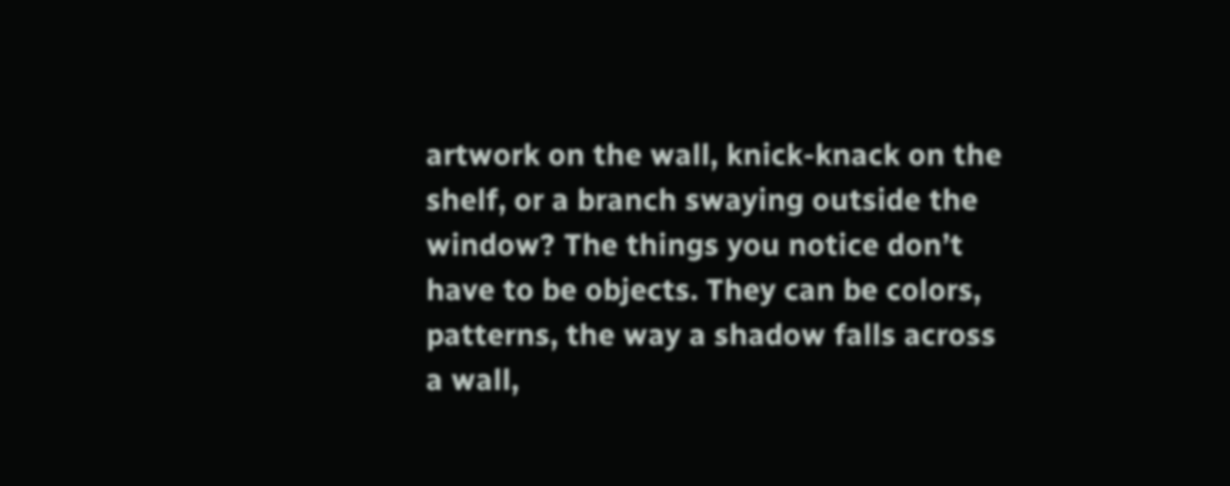artwork on the wall, knick-knack on the shelf, or a branch swaying outside the window? The things you notice don’t have to be objects. They can be colors, patterns, the way a shadow falls across a wall,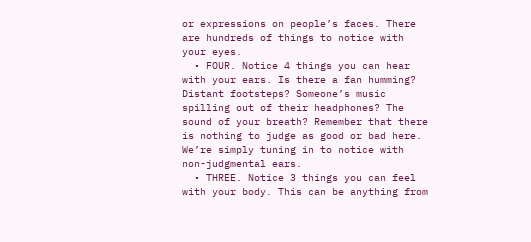or expressions on people’s faces. There are hundreds of things to notice with your eyes.
  • FOUR. Notice 4 things you can hear with your ears. Is there a fan humming? Distant footsteps? Someone’s music spilling out of their headphones? The sound of your breath? Remember that there is nothing to judge as good or bad here. We’re simply tuning in to notice with non-judgmental ears.
  • THREE. Notice 3 things you can feel with your body. This can be anything from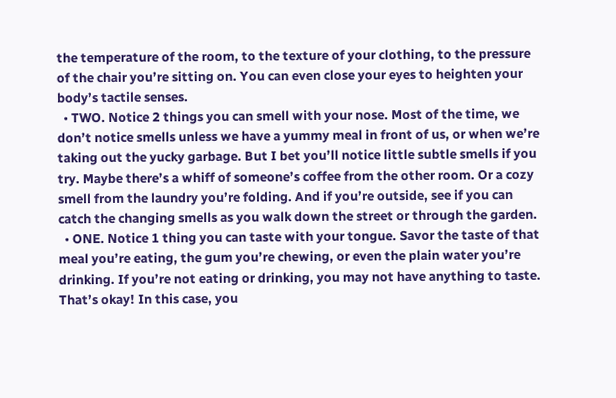the temperature of the room, to the texture of your clothing, to the pressure of the chair you’re sitting on. You can even close your eyes to heighten your body’s tactile senses.
  • TWO. Notice 2 things you can smell with your nose. Most of the time, we don’t notice smells unless we have a yummy meal in front of us, or when we’re taking out the yucky garbage. But I bet you’ll notice little subtle smells if you try. Maybe there’s a whiff of someone’s coffee from the other room. Or a cozy smell from the laundry you’re folding. And if you’re outside, see if you can catch the changing smells as you walk down the street or through the garden.
  • ONE. Notice 1 thing you can taste with your tongue. Savor the taste of that meal you’re eating, the gum you’re chewing, or even the plain water you’re drinking. If you’re not eating or drinking, you may not have anything to taste. That’s okay! In this case, you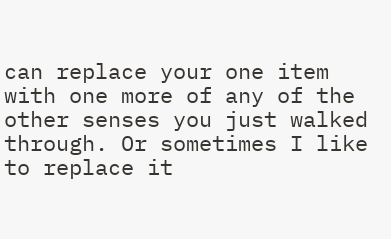can replace your one item with one more of any of the other senses you just walked through. Or sometimes I like to replace it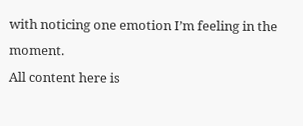with noticing one emotion I’m feeling in the moment.
All content here is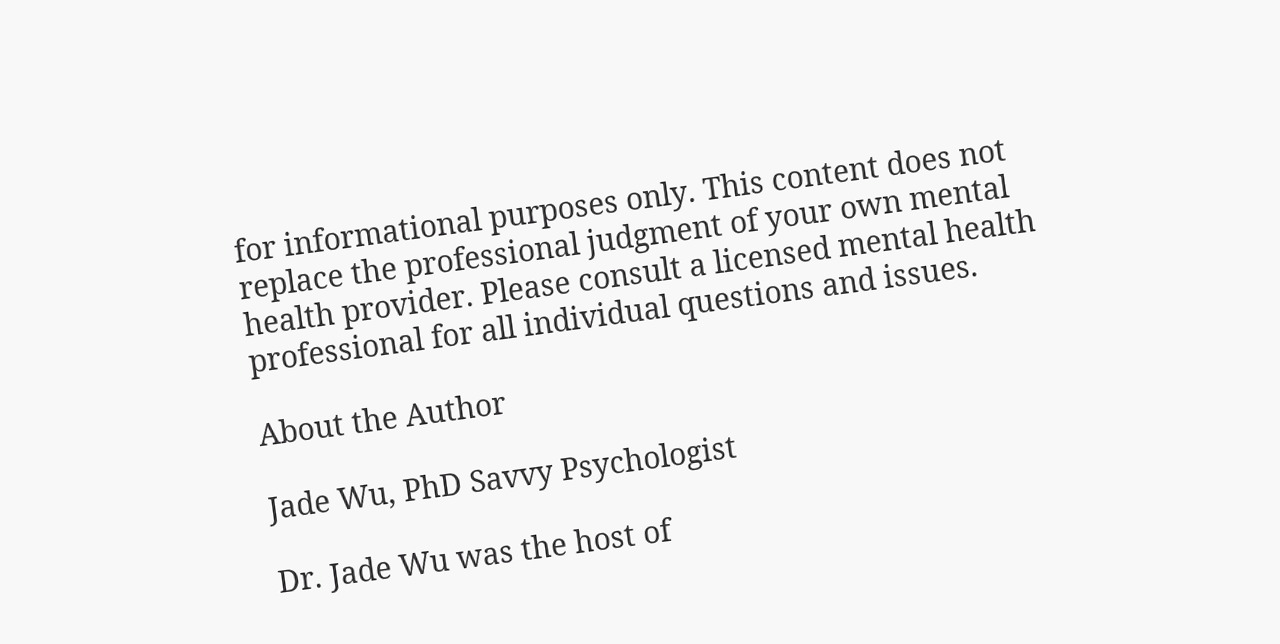for informational purposes only. This content does not replace the professional judgment of your own mental health provider. Please consult a licensed mental health professional for all individual questions and issues.

About the Author

Jade Wu, PhD Savvy Psychologist

Dr. Jade Wu was the host of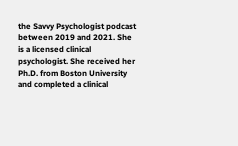the Savvy Psychologist podcast between 2019 and 2021. She is a licensed clinical psychologist. She received her Ph.D. from Boston University and completed a clinical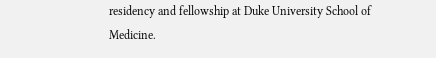residency and fellowship at Duke University School of Medicine.